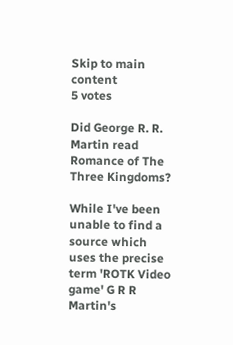Skip to main content
5 votes

Did George R. R. Martin read Romance of The Three Kingdoms?

While I've been unable to find a source which uses the precise term 'ROTK Video game' G R R Martin's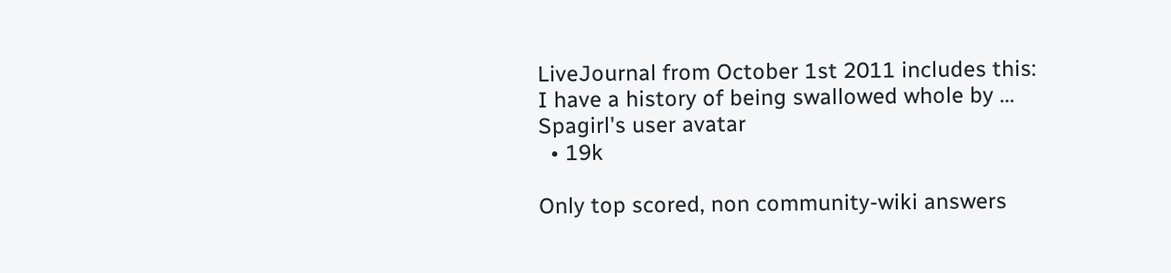LiveJournal from October 1st 2011 includes this: I have a history of being swallowed whole by ...
Spagirl's user avatar
  • 19k

Only top scored, non community-wiki answers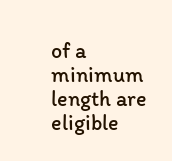of a minimum length are eligible